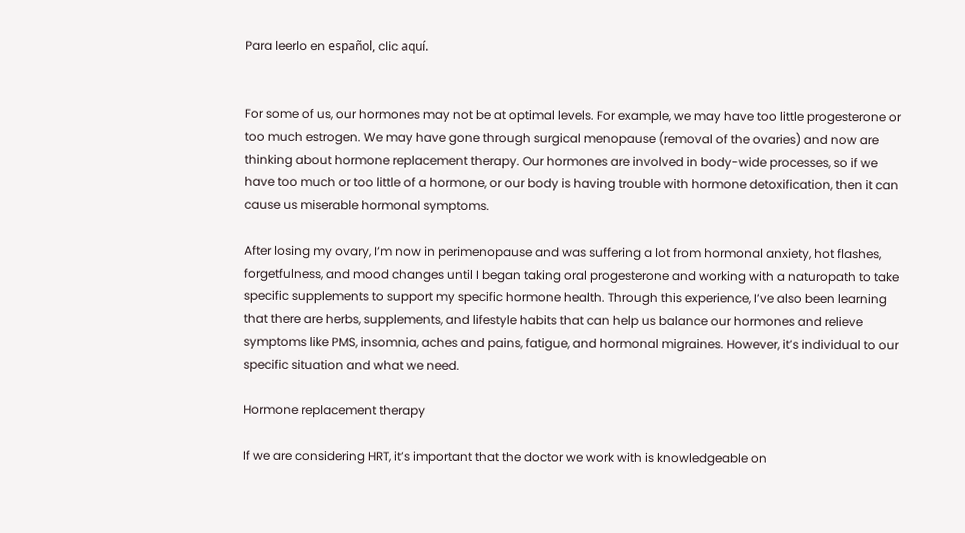Para leerlo en español, clic aquí.


For some of us, our hormones may not be at optimal levels. For example, we may have too little progesterone or too much estrogen. We may have gone through surgical menopause (removal of the ovaries) and now are thinking about hormone replacement therapy. Our hormones are involved in body-wide processes, so if we have too much or too little of a hormone, or our body is having trouble with hormone detoxification, then it can cause us miserable hormonal symptoms.

After losing my ovary, I’m now in perimenopause and was suffering a lot from hormonal anxiety, hot flashes, forgetfulness, and mood changes until I began taking oral progesterone and working with a naturopath to take specific supplements to support my specific hormone health. Through this experience, I’ve also been learning that there are herbs, supplements, and lifestyle habits that can help us balance our hormones and relieve symptoms like PMS, insomnia, aches and pains, fatigue, and hormonal migraines. However, it’s individual to our specific situation and what we need.

Hormone replacement therapy

If we are considering HRT, it’s important that the doctor we work with is knowledgeable on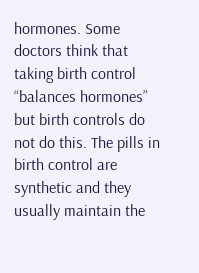hormones. Some doctors think that taking birth control “balances hormones” but birth controls do not do this. The pills in birth control are synthetic and they usually maintain the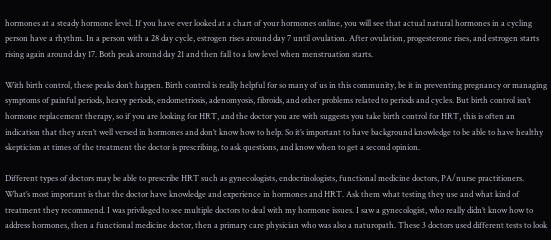hormones at a steady hormone level. If you have ever looked at a chart of your hormones online, you will see that actual natural hormones in a cycling person have a rhythm. In a person with a 28 day cycle, estrogen rises around day 7 until ovulation. After ovulation, progesterone rises, and estrogen starts rising again around day 17. Both peak around day 21 and then fall to a low level when menstruation starts.

With birth control, these peaks don’t happen. Birth control is really helpful for so many of us in this community, be it in preventing pregnancy or managing symptoms of painful periods, heavy periods, endometriosis, adenomyosis, fibroids, and other problems related to periods and cycles. But birth control isn’t hormone replacement therapy, so if you are looking for HRT, and the doctor you are with suggests you take birth control for HRT, this is often an indication that they aren’t well versed in hormones and don’t know how to help. So it’s important to have background knowledge to be able to have healthy skepticism at times of the treatment the doctor is prescribing, to ask questions, and know when to get a second opinion.

Different types of doctors may be able to prescribe HRT such as gynecologists, endocrinologists, functional medicine doctors, PA/nurse practitioners. What’s most important is that the doctor have knowledge and experience in hormones and HRT. Ask them what testing they use and what kind of treatment they recommend. I was privileged to see multiple doctors to deal with my hormone issues. I saw a gynecologist, who really didn’t know how to address hormones, then a functional medicine doctor, then a primary care physician who was also a naturopath. These 3 doctors used different tests to look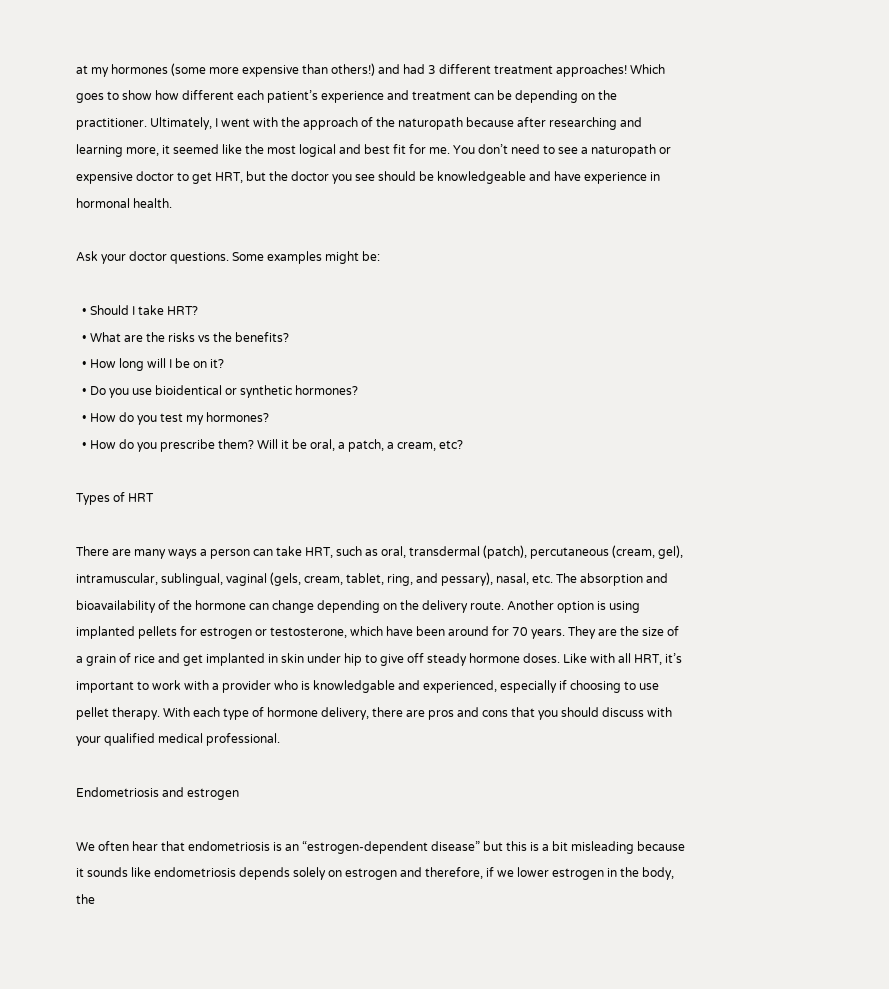at my hormones (some more expensive than others!) and had 3 different treatment approaches! Which goes to show how different each patient’s experience and treatment can be depending on the practitioner. Ultimately, I went with the approach of the naturopath because after researching and learning more, it seemed like the most logical and best fit for me. You don’t need to see a naturopath or expensive doctor to get HRT, but the doctor you see should be knowledgeable and have experience in hormonal health.

Ask your doctor questions. Some examples might be:

  • Should I take HRT?
  • What are the risks vs the benefits?
  • How long will I be on it?
  • Do you use bioidentical or synthetic hormones?
  • How do you test my hormones?
  • How do you prescribe them? Will it be oral, a patch, a cream, etc?

Types of HRT

There are many ways a person can take HRT, such as oral, transdermal (patch), percutaneous (cream, gel), intramuscular, sublingual, vaginal (gels, cream, tablet, ring, and pessary), nasal, etc. The absorption and bioavailability of the hormone can change depending on the delivery route. Another option is using implanted pellets for estrogen or testosterone, which have been around for 70 years. They are the size of a grain of rice and get implanted in skin under hip to give off steady hormone doses. Like with all HRT, it’s important to work with a provider who is knowledgable and experienced, especially if choosing to use pellet therapy. With each type of hormone delivery, there are pros and cons that you should discuss with your qualified medical professional.

Endometriosis and estrogen

We often hear that endometriosis is an “estrogen-dependent disease” but this is a bit misleading because it sounds like endometriosis depends solely on estrogen and therefore, if we lower estrogen in the body, the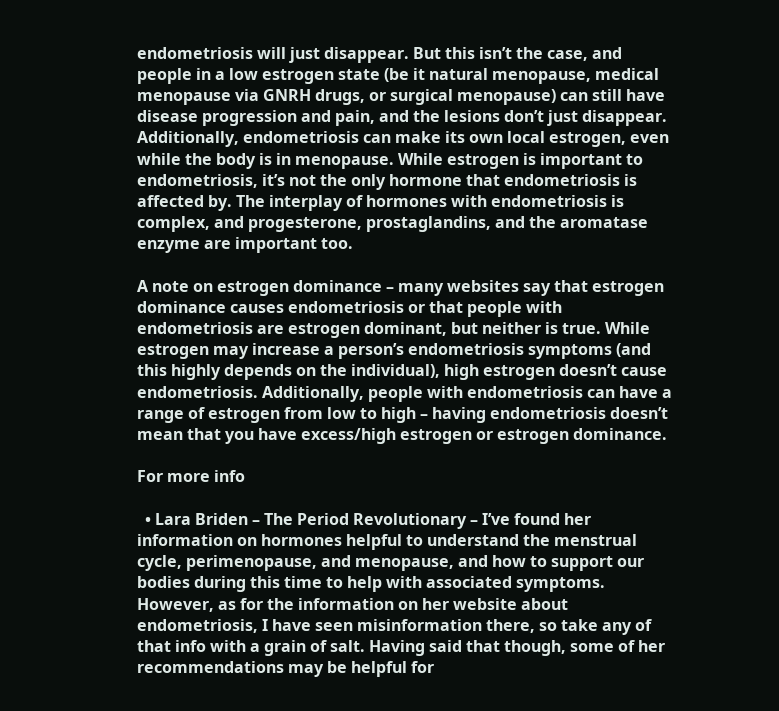endometriosis will just disappear. But this isn’t the case, and people in a low estrogen state (be it natural menopause, medical menopause via GNRH drugs, or surgical menopause) can still have disease progression and pain, and the lesions don’t just disappear. Additionally, endometriosis can make its own local estrogen, even while the body is in menopause. While estrogen is important to endometriosis, it’s not the only hormone that endometriosis is affected by. The interplay of hormones with endometriosis is complex, and progesterone, prostaglandins, and the aromatase enzyme are important too.

A note on estrogen dominance – many websites say that estrogen dominance causes endometriosis or that people with endometriosis are estrogen dominant, but neither is true. While estrogen may increase a person’s endometriosis symptoms (and this highly depends on the individual), high estrogen doesn’t cause endometriosis. Additionally, people with endometriosis can have a range of estrogen from low to high – having endometriosis doesn’t mean that you have excess/high estrogen or estrogen dominance.

For more info

  • Lara Briden – The Period Revolutionary – I’ve found her information on hormones helpful to understand the menstrual cycle, perimenopause, and menopause, and how to support our bodies during this time to help with associated symptoms. However, as for the information on her website about endometriosis, I have seen misinformation there, so take any of that info with a grain of salt. Having said that though, some of her recommendations may be helpful for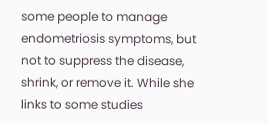some people to manage endometriosis symptoms, but not to suppress the disease, shrink, or remove it. While she links to some studies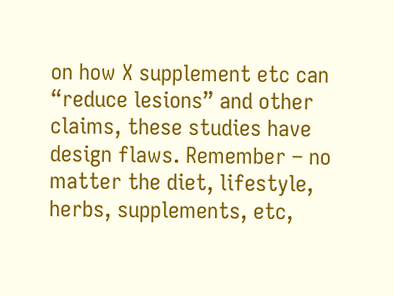on how X supplement etc can “reduce lesions” and other claims, these studies have design flaws. Remember – no matter the diet, lifestyle, herbs, supplements, etc,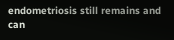endometriosis still remains and can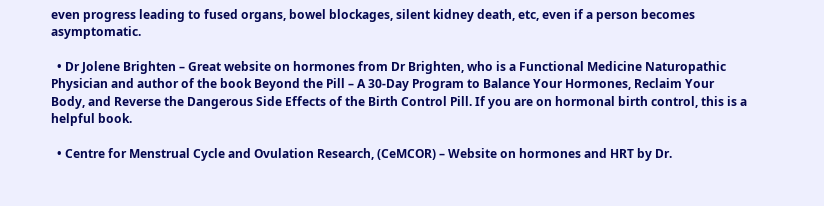even progress leading to fused organs, bowel blockages, silent kidney death, etc, even if a person becomes asymptomatic.

  • Dr Jolene Brighten – Great website on hormones from Dr Brighten, who is a Functional Medicine Naturopathic Physician and author of the book Beyond the Pill – A 30-Day Program to Balance Your Hormones, Reclaim Your Body, and Reverse the Dangerous Side Effects of the Birth Control Pill. If you are on hormonal birth control, this is a helpful book.

  • Centre for Menstrual Cycle and Ovulation Research, (CeMCOR) – Website on hormones and HRT by Dr.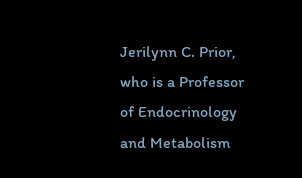Jerilynn C. Prior, who is a Professor of Endocrinology and Metabolism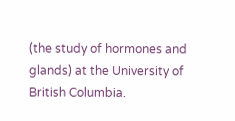(the study of hormones and glands) at the University of British Columbia.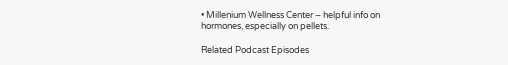• Millenium Wellness Center – helpful info on hormones, especially on pellets.

Related Podcast Episodes